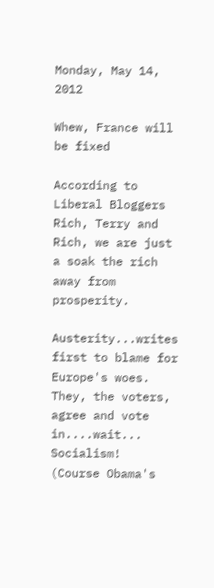Monday, May 14, 2012

Whew, France will be fixed

According to Liberal Bloggers Rich, Terry and Rich, we are just a soak the rich away from prosperity.

Austerity...writes first to blame for Europe's woes.  They, the voters, agree and vote in....wait... Socialism!  (Course Obama's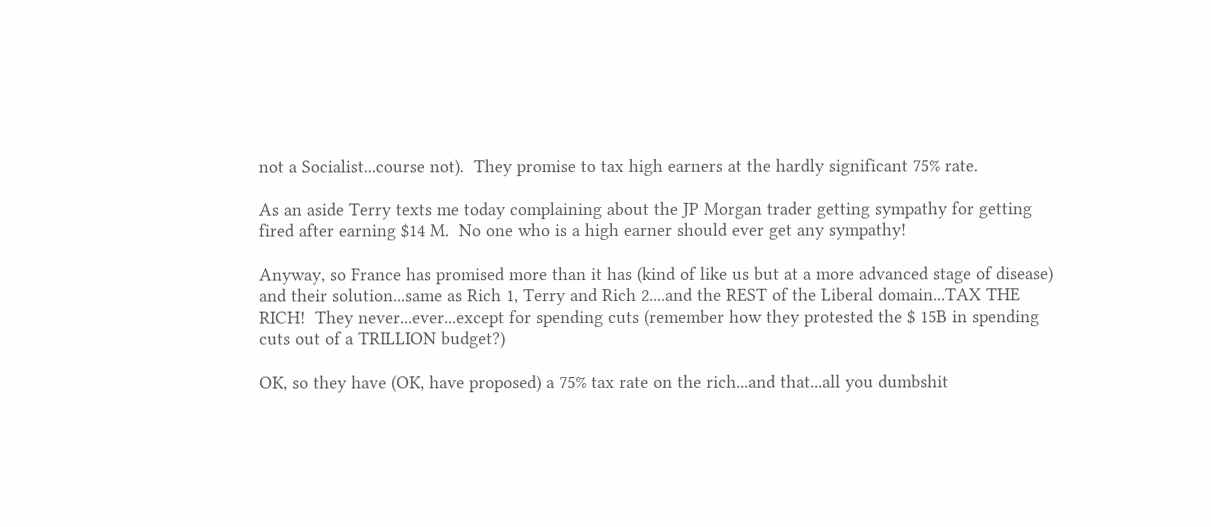not a Socialist...course not).  They promise to tax high earners at the hardly significant 75% rate.

As an aside Terry texts me today complaining about the JP Morgan trader getting sympathy for getting fired after earning $14 M.  No one who is a high earner should ever get any sympathy!

Anyway, so France has promised more than it has (kind of like us but at a more advanced stage of disease) and their solution...same as Rich 1, Terry and Rich 2....and the REST of the Liberal domain...TAX THE RICH!  They never...ever...except for spending cuts (remember how they protested the $ 15B in spending cuts out of a TRILLION budget?)

OK, so they have (OK, have proposed) a 75% tax rate on the rich...and that...all you dumbshit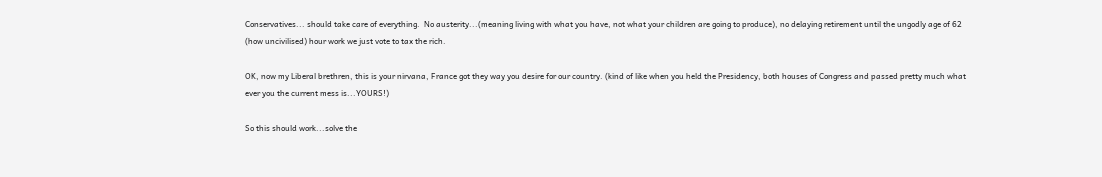Conservatives... should take care of everything.  No austerity...(meaning living with what you have, not what your children are going to produce), no delaying retirement until the ungodly age of 62 (how uncivilised) hour work we just vote to tax the rich.

OK, now my Liberal brethren, this is your nirvana, France got they way you desire for our country. (kind of like when you held the Presidency, both houses of Congress and passed pretty much what ever you the current mess is...YOURS!)

So this should work...solve the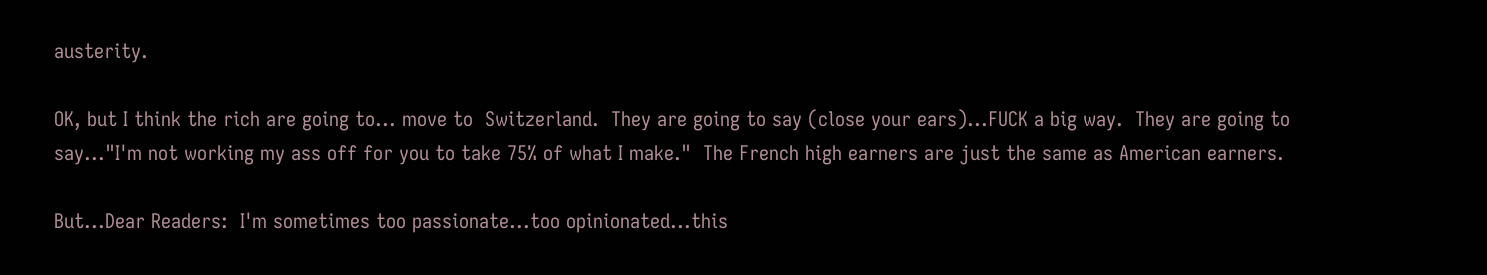austerity.

OK, but I think the rich are going to... move to  Switzerland.  They are going to say (close your ears)...FUCK a big way.  They are going to say..."I'm not working my ass off for you to take 75% of what I make."  The French high earners are just the same as American earners.

But...Dear Readers:  I'm sometimes too passionate...too opinionated...this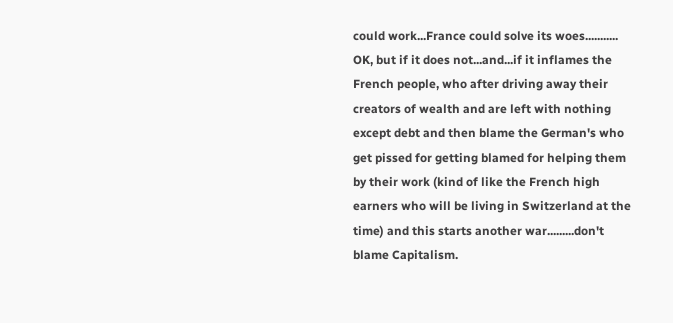could work...France could solve its woes...........  OK, but if it does not...and...if it inflames the French people, who after driving away their creators of wealth and are left with nothing except debt and then blame the German's who get pissed for getting blamed for helping them by their work (kind of like the French high earners who will be living in Switzerland at the time) and this starts another war.........don't blame Capitalism.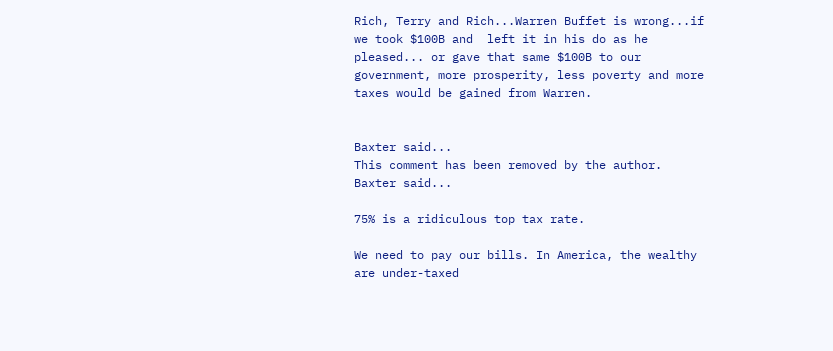Rich, Terry and Rich...Warren Buffet is wrong...if we took $100B and  left it in his do as he pleased... or gave that same $100B to our government, more prosperity, less poverty and more taxes would be gained from Warren.


Baxter said...
This comment has been removed by the author.
Baxter said...

75% is a ridiculous top tax rate.

We need to pay our bills. In America, the wealthy are under-taxed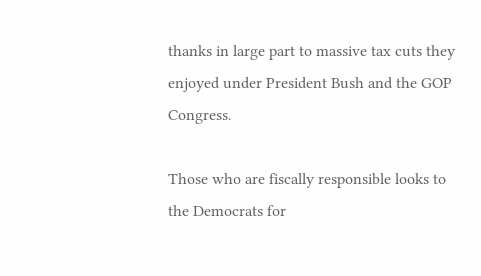thanks in large part to massive tax cuts they enjoyed under President Bush and the GOP Congress.

Those who are fiscally responsible looks to the Democrats for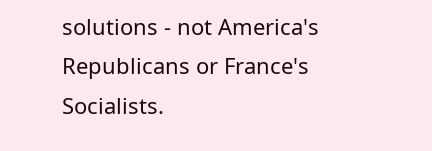solutions - not America's Republicans or France's Socialists.